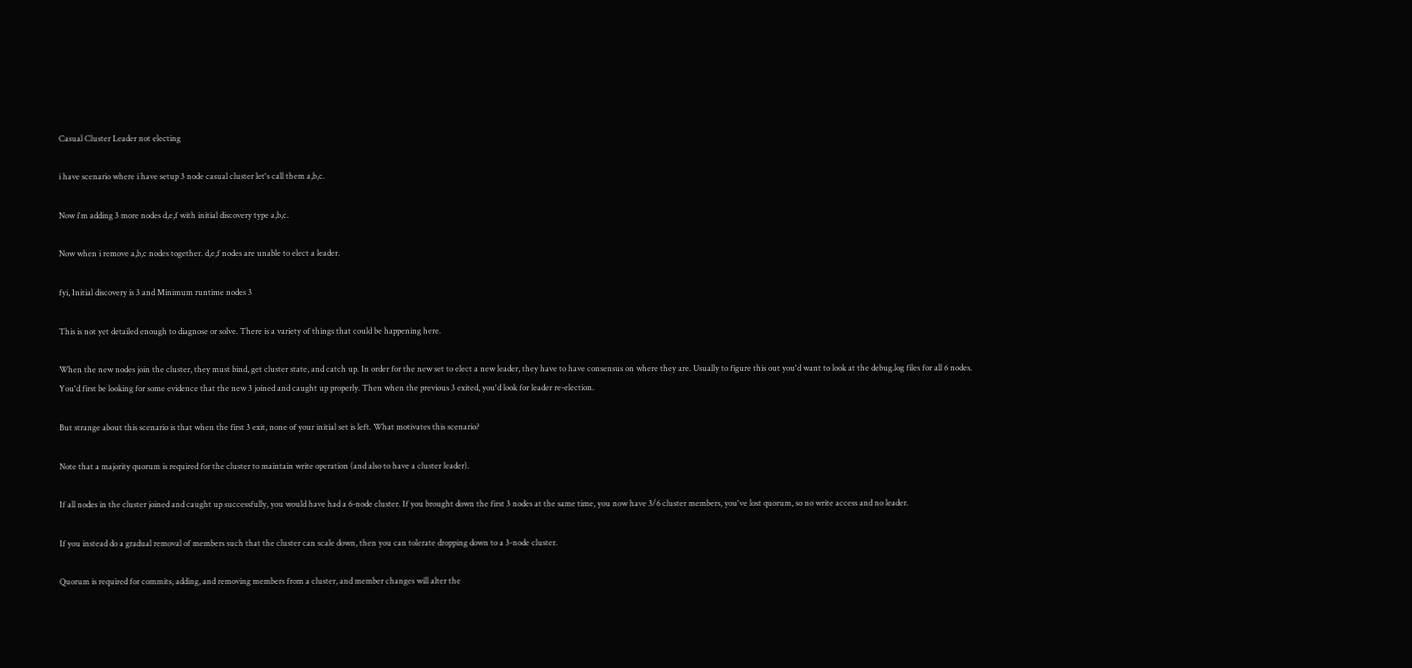Casual Cluster Leader not electing

i have scenario where i have setup 3 node casual cluster let's call them a,b,c.

Now i'm adding 3 more nodes d,e,f with initial discovery type a,b,c.

Now when i remove a,b,c nodes together. d,e,f nodes are unable to elect a leader.

fyi, Initial discovery is 3 and Minimum runtime nodes 3

This is not yet detailed enough to diagnose or solve. There is a variety of things that could be happening here.

When the new nodes join the cluster, they must bind, get cluster state, and catch up. In order for the new set to elect a new leader, they have to have consensus on where they are. Usually to figure this out you'd want to look at the debug.log files for all 6 nodes. You'd first be looking for some evidence that the new 3 joined and caught up properly. Then when the previous 3 exited, you'd look for leader re-election.

But strange about this scenario is that when the first 3 exit, none of your initial set is left. What motivates this scenario?

Note that a majority quorum is required for the cluster to maintain write operation (and also to have a cluster leader).

If all nodes in the cluster joined and caught up successfully, you would have had a 6-node cluster. If you brought down the first 3 nodes at the same time, you now have 3/6 cluster members, you've lost quorum, so no write access and no leader.

If you instead do a gradual removal of members such that the cluster can scale down, then you can tolerate dropping down to a 3-node cluster.

Quorum is required for commits, adding, and removing members from a cluster, and member changes will alter the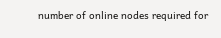number of online nodes required for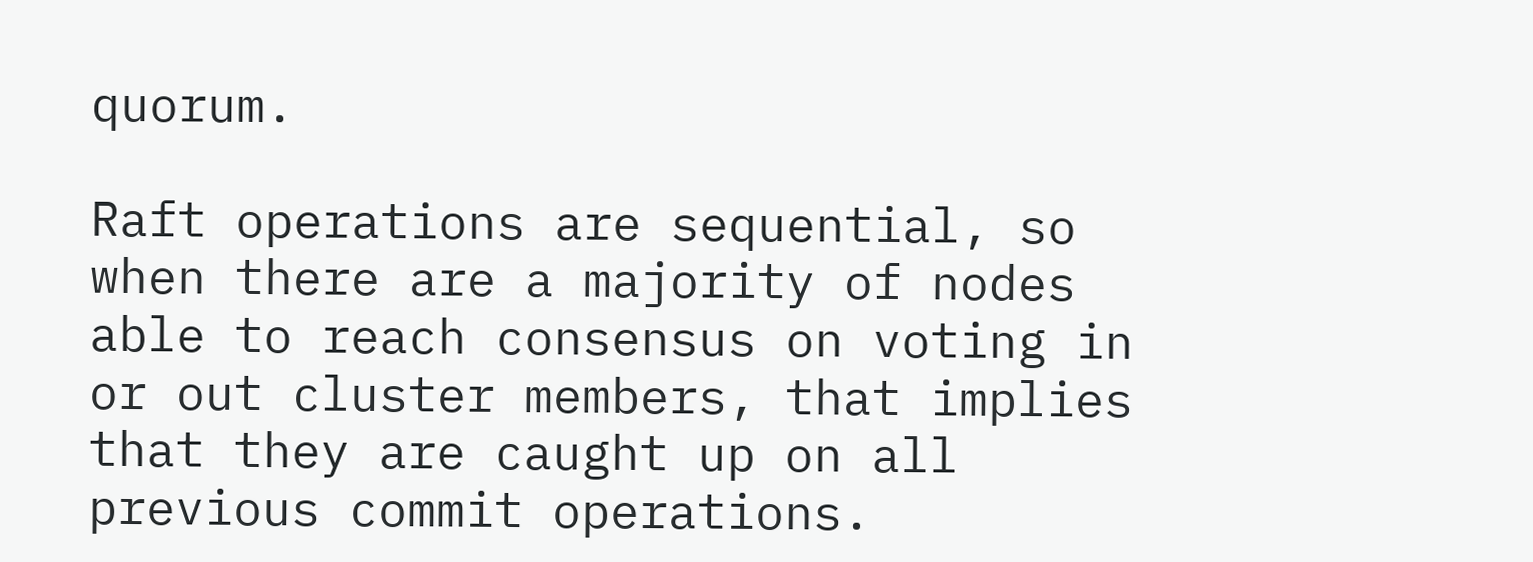quorum.

Raft operations are sequential, so when there are a majority of nodes able to reach consensus on voting in or out cluster members, that implies that they are caught up on all previous commit operations.